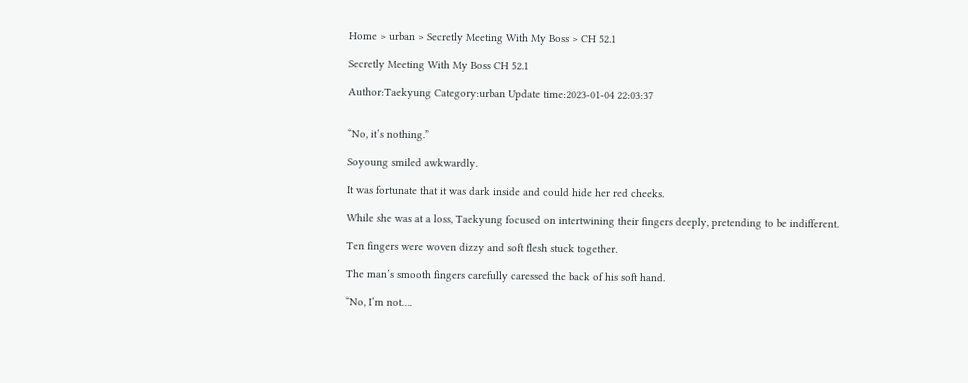Home > urban > Secretly Meeting With My Boss > CH 52.1

Secretly Meeting With My Boss CH 52.1

Author:Taekyung Category:urban Update time:2023-01-04 22:03:37


“No, it’s nothing.”

Soyoung smiled awkwardly.

It was fortunate that it was dark inside and could hide her red cheeks.

While she was at a loss, Taekyung focused on intertwining their fingers deeply, pretending to be indifferent.

Ten fingers were woven dizzy and soft flesh stuck together.

The man’s smooth fingers carefully caressed the back of his soft hand.

“No, I’m not….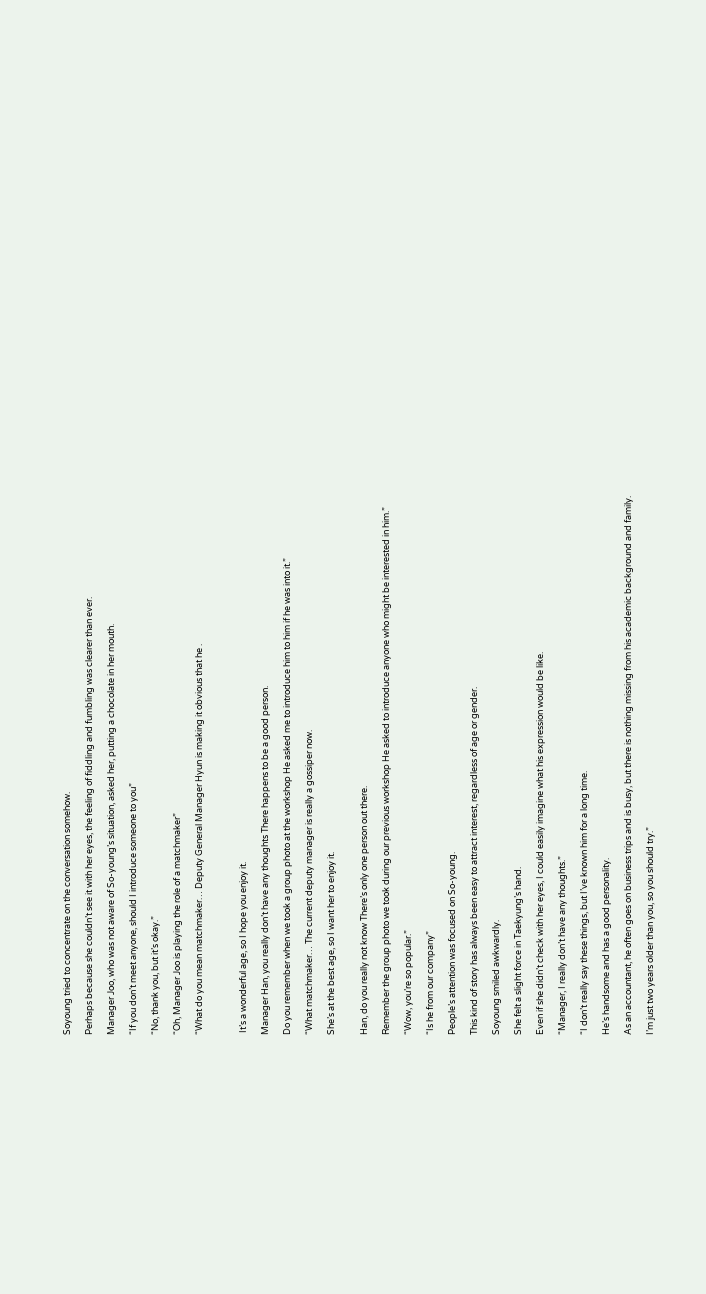Soyoung tried to concentrate on the conversation somehow.

Perhaps because she couldn’t see it with her eyes, the feeling of fiddling and fumbling was clearer than ever.

Manager Joo, who was not aware of So-young’s situation, asked her, putting a chocolate in her mouth.

“If you don’t meet anyone, should I introduce someone to you”

“No, thank you, but it’s okay.”

“Oh, Manager Joo is playing the role of a matchmaker”

“What do you mean matchmaker… Deputy General Manager Hyun is making it obvious that he .



 It’s a wonderful age, so I hope you enjoy it.

Manager Han, you really don’t have any thoughts There happens to be a good person.

Do you remember when we took a group photo at the workshop He asked me to introduce him to him if he was into it.”

“What matchmaker… The current deputy manager is really a gossiper now.

She’s at the best age, so I want her to enjoy it.


Han, do you really not know There’s only one person out there.

Remember the group photo we took during our previous workshop He asked to introduce anyone who might be interested in him.”

“Wow, you’re so popular.”

“Is he from our company”

People’s attention was focused on So-young.

This kind of story has always been easy to attract interest, regardless of age or gender.

Soyoung smiled awkwardly.

She felt a slight force in Taekyung’s hand.

Even if she didn’t check with her eyes, I could easily imagine what his expression would be like.

“Manager, I really don’t have any thoughts.”

“I don’t really say these things, but I’ve known him for a long time.

He’s handsome and has a good personality.

As an accountant, he often goes on business trips and is busy, but there is nothing missing from his academic background and family.

I’m just two years older than you, so you should try.”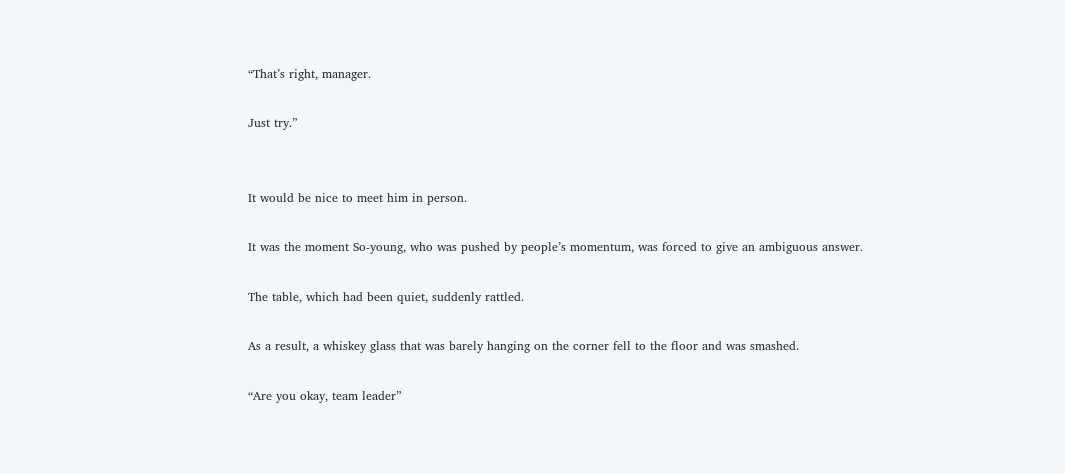“That’s right, manager.

Just try.”


It would be nice to meet him in person.

It was the moment So-young, who was pushed by people’s momentum, was forced to give an ambiguous answer.

The table, which had been quiet, suddenly rattled.

As a result, a whiskey glass that was barely hanging on the corner fell to the floor and was smashed.

“Are you okay, team leader”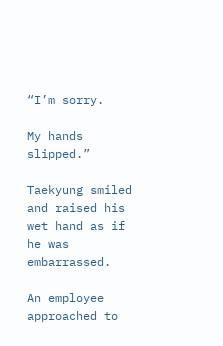“I’m sorry.

My hands slipped.”

Taekyung smiled and raised his wet hand as if he was embarrassed.

An employee approached to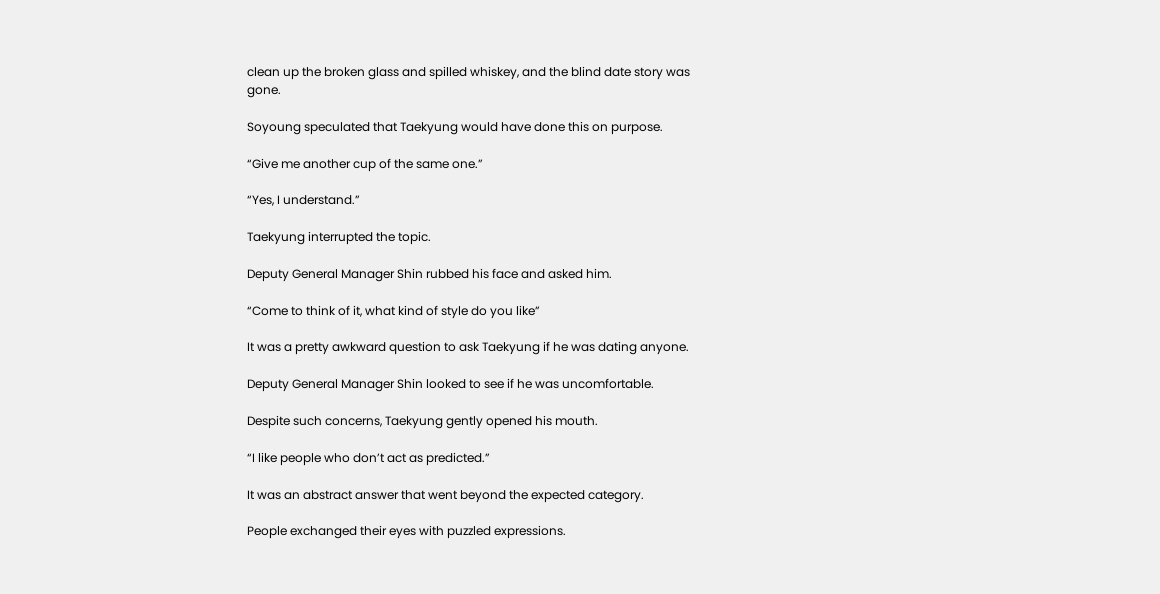clean up the broken glass and spilled whiskey, and the blind date story was gone.

Soyoung speculated that Taekyung would have done this on purpose.

“Give me another cup of the same one.”

“Yes, I understand.”

Taekyung interrupted the topic.

Deputy General Manager Shin rubbed his face and asked him.

“Come to think of it, what kind of style do you like”

It was a pretty awkward question to ask Taekyung if he was dating anyone.

Deputy General Manager Shin looked to see if he was uncomfortable.

Despite such concerns, Taekyung gently opened his mouth.

“I like people who don’t act as predicted.”

It was an abstract answer that went beyond the expected category.

People exchanged their eyes with puzzled expressions.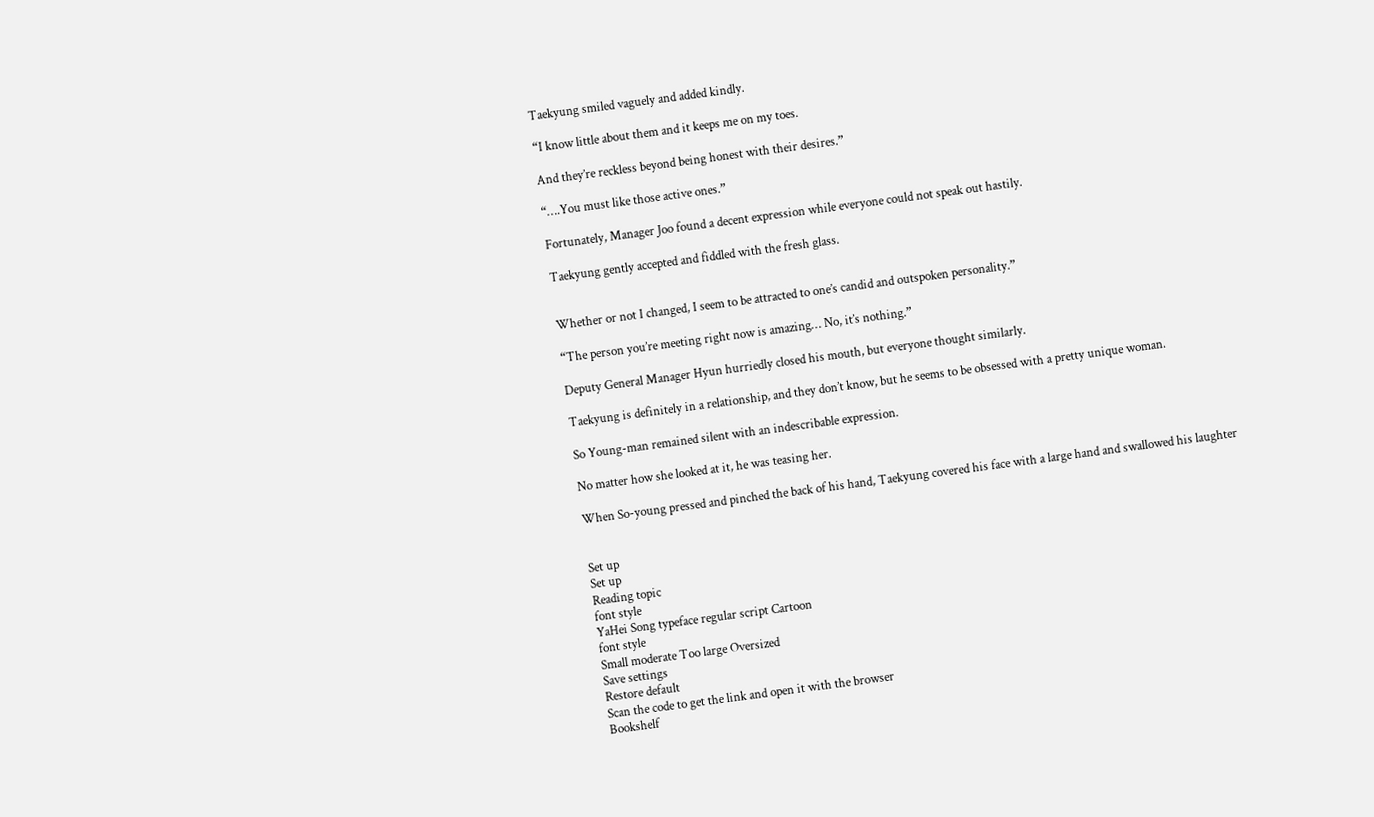Taekyung smiled vaguely and added kindly.

“I know little about them and it keeps me on my toes.

And they’re reckless beyond being honest with their desires.”

“….You must like those active ones.”

Fortunately, Manager Joo found a decent expression while everyone could not speak out hastily.

Taekyung gently accepted and fiddled with the fresh glass.


Whether or not I changed, I seem to be attracted to one’s candid and outspoken personality.”

“The person you’re meeting right now is amazing… No, it’s nothing.”

Deputy General Manager Hyun hurriedly closed his mouth, but everyone thought similarly.

Taekyung is definitely in a relationship, and they don’t know, but he seems to be obsessed with a pretty unique woman.

So Young-man remained silent with an indescribable expression.

No matter how she looked at it, he was teasing her.

When So-young pressed and pinched the back of his hand, Taekyung covered his face with a large hand and swallowed his laughter


Set up
Set up
Reading topic
font style
YaHei Song typeface regular script Cartoon
font style
Small moderate Too large Oversized
Save settings
Restore default
Scan the code to get the link and open it with the browser
Bookshelf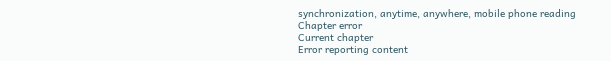synchronization, anytime, anywhere, mobile phone reading
Chapter error
Current chapter
Error reporting content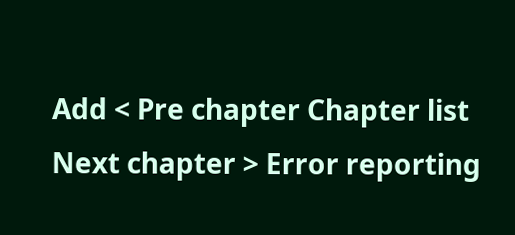Add < Pre chapter Chapter list Next chapter > Error reporting